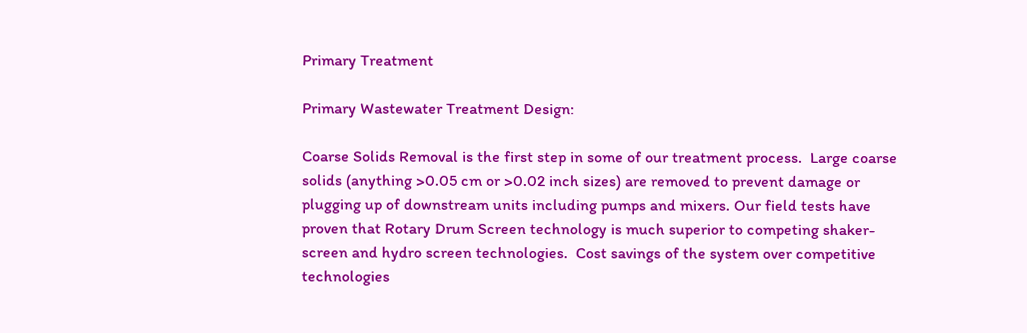Primary Treatment

Primary Wastewater Treatment Design:

Coarse Solids Removal is the first step in some of our treatment process.  Large coarse solids (anything >0.05 cm or >0.02 inch sizes) are removed to prevent damage or plugging up of downstream units including pumps and mixers. Our field tests have proven that Rotary Drum Screen technology is much superior to competing shaker-screen and hydro screen technologies.  Cost savings of the system over competitive technologies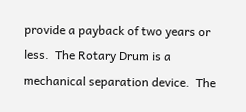provide a payback of two years or less.  The Rotary Drum is a mechanical separation device.  The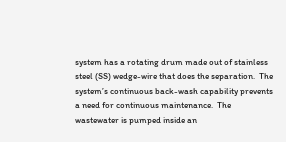system has a rotating drum made out of stainless steel (SS) wedge-wire that does the separation.  The system’s continuous back-wash capability prevents a need for continuous maintenance.  The wastewater is pumped inside an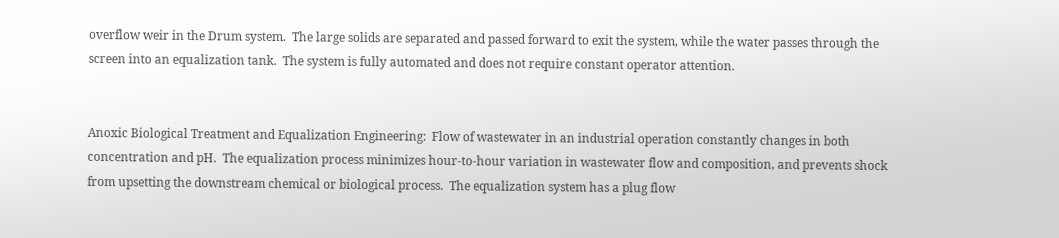overflow weir in the Drum system.  The large solids are separated and passed forward to exit the system, while the water passes through the screen into an equalization tank.  The system is fully automated and does not require constant operator attention.


Anoxic Biological Treatment and Equalization Engineering:  Flow of wastewater in an industrial operation constantly changes in both concentration and pH.  The equalization process minimizes hour-to-hour variation in wastewater flow and composition, and prevents shock from upsetting the downstream chemical or biological process.  The equalization system has a plug flow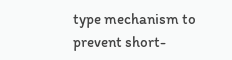type mechanism to prevent short-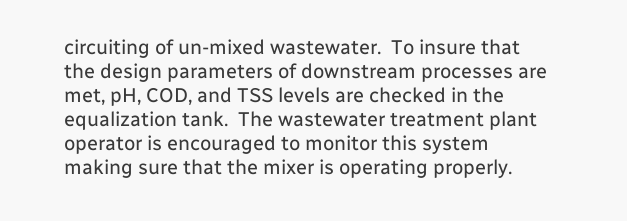circuiting of un-mixed wastewater.  To insure that the design parameters of downstream processes are met, pH, COD, and TSS levels are checked in the equalization tank.  The wastewater treatment plant operator is encouraged to monitor this system making sure that the mixer is operating properly.